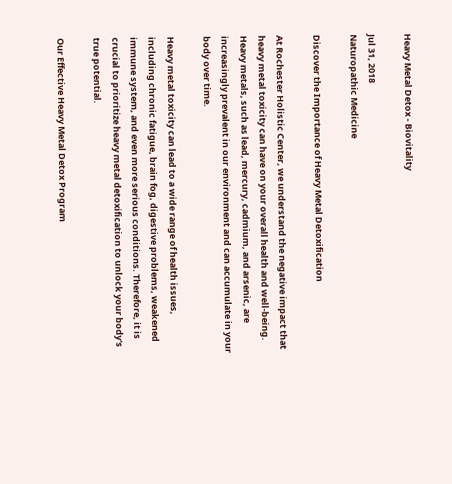Heavy Metal Detox - Biovitality

Jul 31, 2018
Naturopathic Medicine

Discover the Importance of Heavy Metal Detoxification

At Rochester Holistic Center, we understand the negative impact that heavy metal toxicity can have on your overall health and well-being. Heavy metals, such as lead, mercury, cadmium, and arsenic, are increasingly prevalent in our environment and can accumulate in your body over time.

Heavy metal toxicity can lead to a wide range of health issues, including chronic fatigue, brain fog, digestive problems, weakened immune system, and even more serious conditions. Therefore, it is crucial to prioritize heavy metal detoxification to unlock your body's true potential.

Our Effective Heavy Metal Detox Program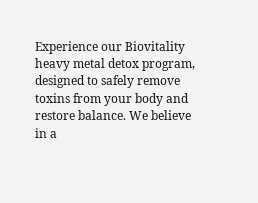Experience our Biovitality heavy metal detox program, designed to safely remove toxins from your body and restore balance. We believe in a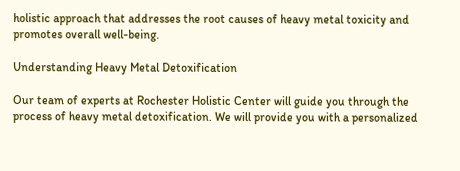holistic approach that addresses the root causes of heavy metal toxicity and promotes overall well-being.

Understanding Heavy Metal Detoxification

Our team of experts at Rochester Holistic Center will guide you through the process of heavy metal detoxification. We will provide you with a personalized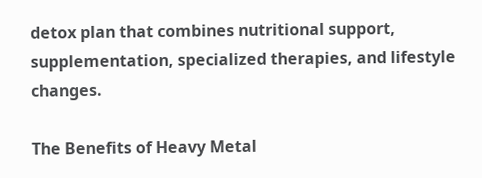detox plan that combines nutritional support, supplementation, specialized therapies, and lifestyle changes.

The Benefits of Heavy Metal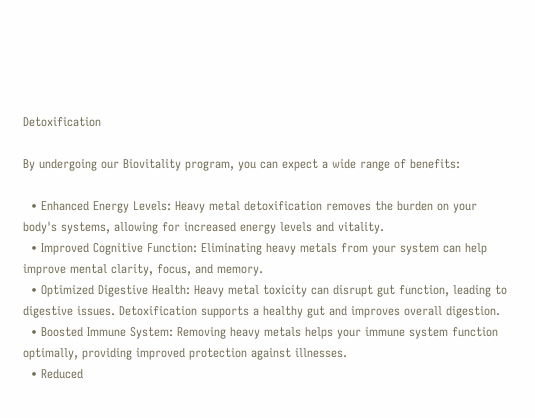Detoxification

By undergoing our Biovitality program, you can expect a wide range of benefits:

  • Enhanced Energy Levels: Heavy metal detoxification removes the burden on your body's systems, allowing for increased energy levels and vitality.
  • Improved Cognitive Function: Eliminating heavy metals from your system can help improve mental clarity, focus, and memory.
  • Optimized Digestive Health: Heavy metal toxicity can disrupt gut function, leading to digestive issues. Detoxification supports a healthy gut and improves overall digestion.
  • Boosted Immune System: Removing heavy metals helps your immune system function optimally, providing improved protection against illnesses.
  • Reduced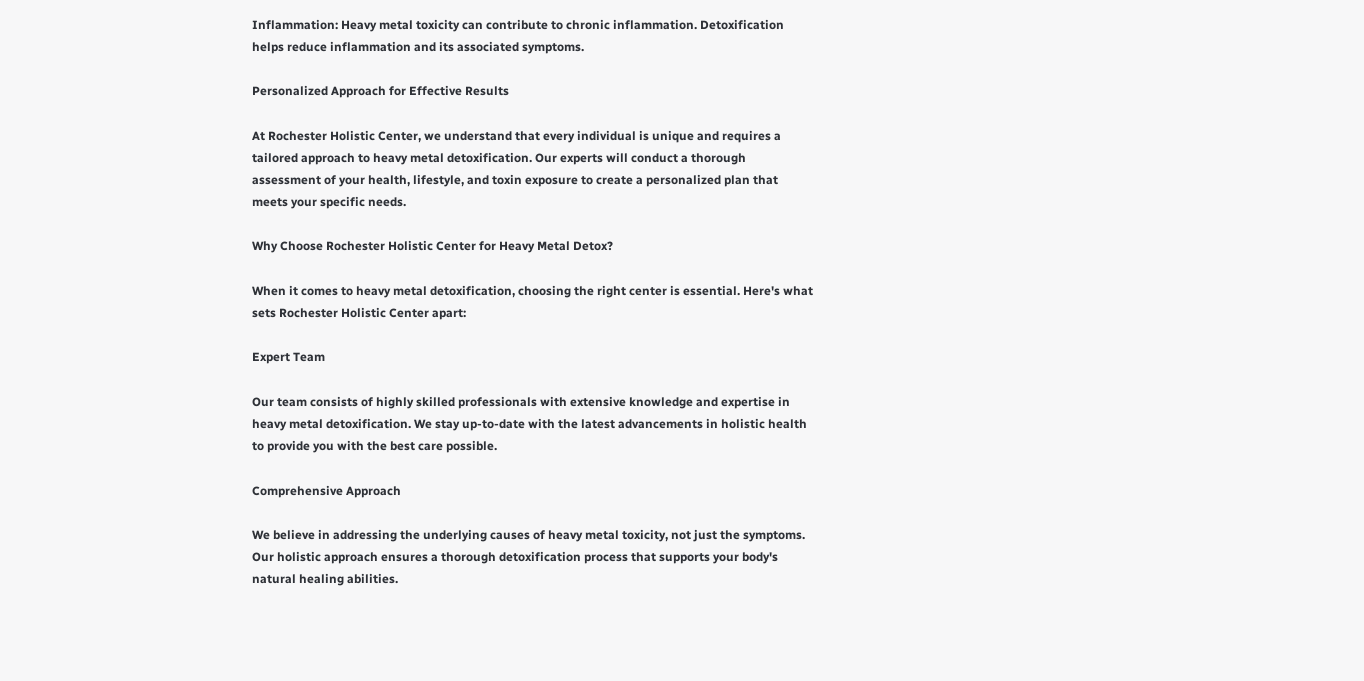Inflammation: Heavy metal toxicity can contribute to chronic inflammation. Detoxification helps reduce inflammation and its associated symptoms.

Personalized Approach for Effective Results

At Rochester Holistic Center, we understand that every individual is unique and requires a tailored approach to heavy metal detoxification. Our experts will conduct a thorough assessment of your health, lifestyle, and toxin exposure to create a personalized plan that meets your specific needs.

Why Choose Rochester Holistic Center for Heavy Metal Detox?

When it comes to heavy metal detoxification, choosing the right center is essential. Here's what sets Rochester Holistic Center apart:

Expert Team

Our team consists of highly skilled professionals with extensive knowledge and expertise in heavy metal detoxification. We stay up-to-date with the latest advancements in holistic health to provide you with the best care possible.

Comprehensive Approach

We believe in addressing the underlying causes of heavy metal toxicity, not just the symptoms. Our holistic approach ensures a thorough detoxification process that supports your body's natural healing abilities.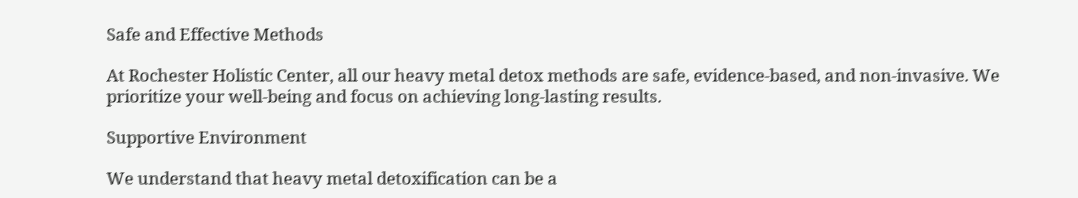Safe and Effective Methods

At Rochester Holistic Center, all our heavy metal detox methods are safe, evidence-based, and non-invasive. We prioritize your well-being and focus on achieving long-lasting results.

Supportive Environment

We understand that heavy metal detoxification can be a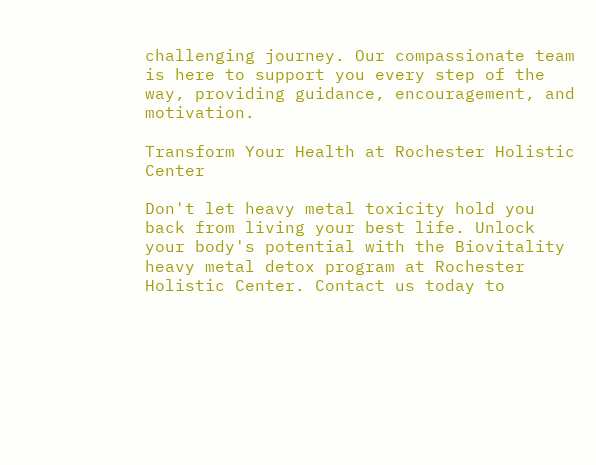challenging journey. Our compassionate team is here to support you every step of the way, providing guidance, encouragement, and motivation.

Transform Your Health at Rochester Holistic Center

Don't let heavy metal toxicity hold you back from living your best life. Unlock your body's potential with the Biovitality heavy metal detox program at Rochester Holistic Center. Contact us today to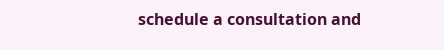schedule a consultation and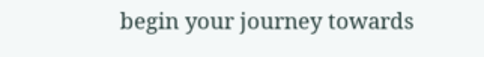begin your journey towards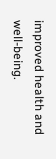improved health and well-being.